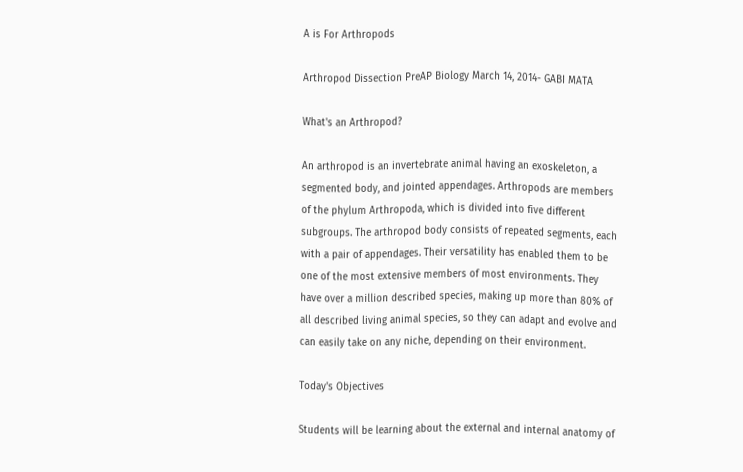A is For Arthropods

Arthropod Dissection PreAP Biology March 14, 2014- GABI MATA

What's an Arthropod?

An arthropod is an invertebrate animal having an exoskeleton, a segmented body, and jointed appendages. Arthropods are members of the phylum Arthropoda, which is divided into five different subgroups. The arthropod body consists of repeated segments, each with a pair of appendages. Their versatility has enabled them to be one of the most extensive members of most environments. They have over a million described species, making up more than 80% of all described living animal species, so they can adapt and evolve and can easily take on any niche, depending on their environment.

Today's Objectives

Students will be learning about the external and internal anatomy of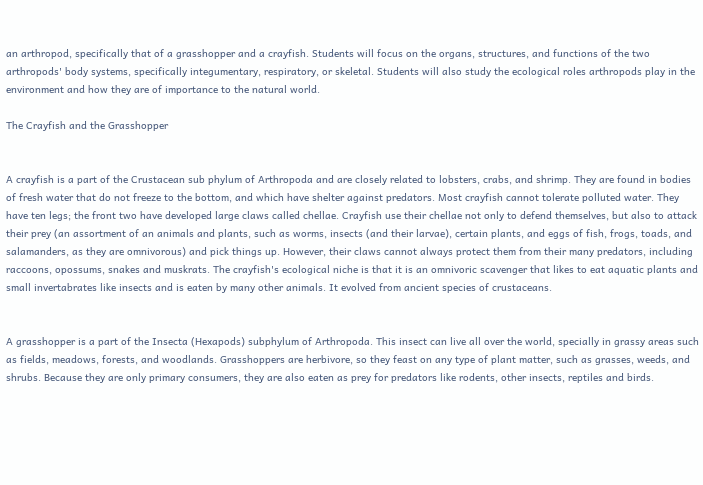an arthropod, specifically that of a grasshopper and a crayfish. Students will focus on the organs, structures, and functions of the two arthropods' body systems, specifically integumentary, respiratory, or skeletal. Students will also study the ecological roles arthropods play in the environment and how they are of importance to the natural world.

The Crayfish and the Grasshopper


A crayfish is a part of the Crustacean sub phylum of Arthropoda and are closely related to lobsters, crabs, and shrimp. They are found in bodies of fresh water that do not freeze to the bottom, and which have shelter against predators. Most crayfish cannot tolerate polluted water. They have ten legs; the front two have developed large claws called chellae. Crayfish use their chellae not only to defend themselves, but also to attack their prey (an assortment of an animals and plants, such as worms, insects (and their larvae), certain plants, and eggs of fish, frogs, toads, and salamanders, as they are omnivorous) and pick things up. However, their claws cannot always protect them from their many predators, including raccoons, opossums, snakes and muskrats. The crayfish's ecological niche is that it is an omnivoric scavenger that likes to eat aquatic plants and small invertabrates like insects and is eaten by many other animals. It evolved from ancient species of crustaceans.


A grasshopper is a part of the Insecta (Hexapods) subphylum of Arthropoda. This insect can live all over the world, specially in grassy areas such as fields, meadows, forests, and woodlands. Grasshoppers are herbivore, so they feast on any type of plant matter, such as grasses, weeds, and shrubs. Because they are only primary consumers, they are also eaten as prey for predators like rodents, other insects, reptiles and birds.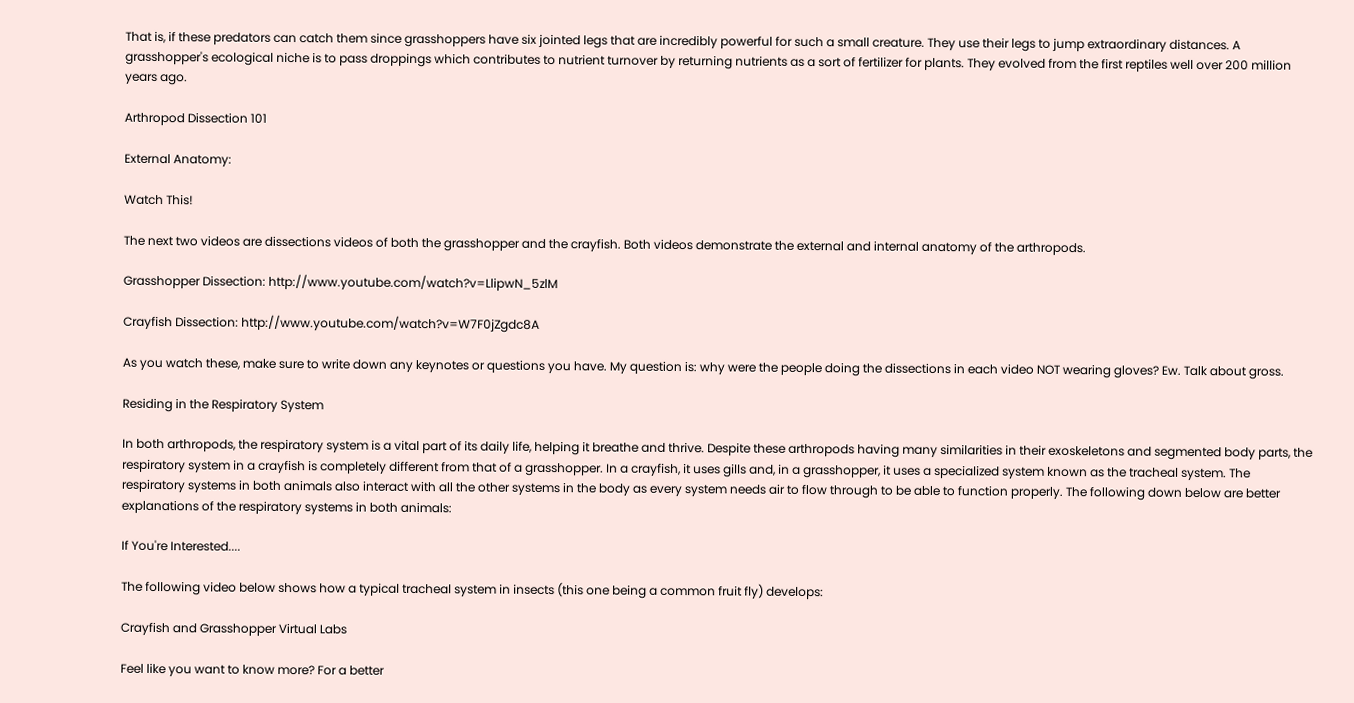That is, if these predators can catch them since grasshoppers have six jointed legs that are incredibly powerful for such a small creature. They use their legs to jump extraordinary distances. A grasshopper's ecological niche is to pass droppings which contributes to nutrient turnover by returning nutrients as a sort of fertilizer for plants. They evolved from the first reptiles well over 200 million years ago.

Arthropod Dissection 101

External Anatomy:

Watch This!

The next two videos are dissections videos of both the grasshopper and the crayfish. Both videos demonstrate the external and internal anatomy of the arthropods.

Grasshopper Dissection: http://www.youtube.com/watch?v=LlipwN_5zlM

Crayfish Dissection: http://www.youtube.com/watch?v=W7F0jZgdc8A

As you watch these, make sure to write down any keynotes or questions you have. My question is: why were the people doing the dissections in each video NOT wearing gloves? Ew. Talk about gross.

Residing in the Respiratory System

In both arthropods, the respiratory system is a vital part of its daily life, helping it breathe and thrive. Despite these arthropods having many similarities in their exoskeletons and segmented body parts, the respiratory system in a crayfish is completely different from that of a grasshopper. In a crayfish, it uses gills and, in a grasshopper, it uses a specialized system known as the tracheal system. The respiratory systems in both animals also interact with all the other systems in the body as every system needs air to flow through to be able to function properly. The following down below are better explanations of the respiratory systems in both animals:

If You're Interested....

The following video below shows how a typical tracheal system in insects (this one being a common fruit fly) develops:

Crayfish and Grasshopper Virtual Labs

Feel like you want to know more? For a better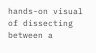hands-on visual of dissecting between a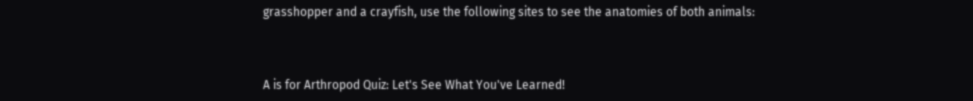grasshopper and a crayfish, use the following sites to see the anatomies of both animals:



A is for Arthropod Quiz: Let's See What You've Learned!